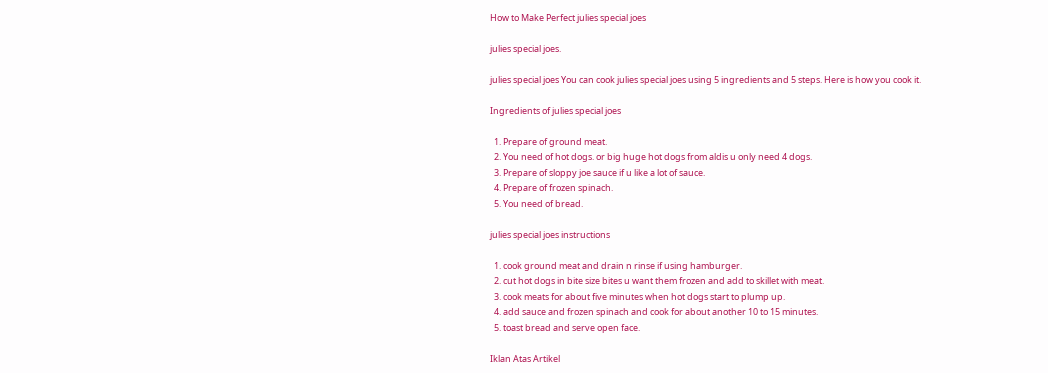How to Make Perfect julies special joes

julies special joes.

julies special joes You can cook julies special joes using 5 ingredients and 5 steps. Here is how you cook it.

Ingredients of julies special joes

  1. Prepare of ground meat.
  2. You need of hot dogs. or big huge hot dogs from aldis u only need 4 dogs.
  3. Prepare of sloppy joe sauce if u like a lot of sauce.
  4. Prepare of frozen spinach.
  5. You need of bread.

julies special joes instructions

  1. cook ground meat and drain n rinse if using hamburger.
  2. cut hot dogs in bite size bites u want them frozen and add to skillet with meat.
  3. cook meats for about five minutes when hot dogs start to plump up.
  4. add sauce and frozen spinach and cook for about another 10 to 15 minutes.
  5. toast bread and serve open face.

Iklan Atas Artikel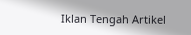Iklan Tengah Artikel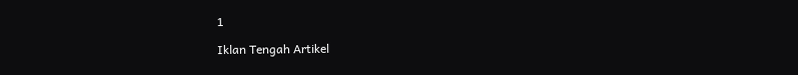1

Iklan Tengah Artikel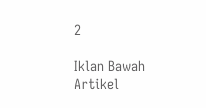2

Iklan Bawah Artikel